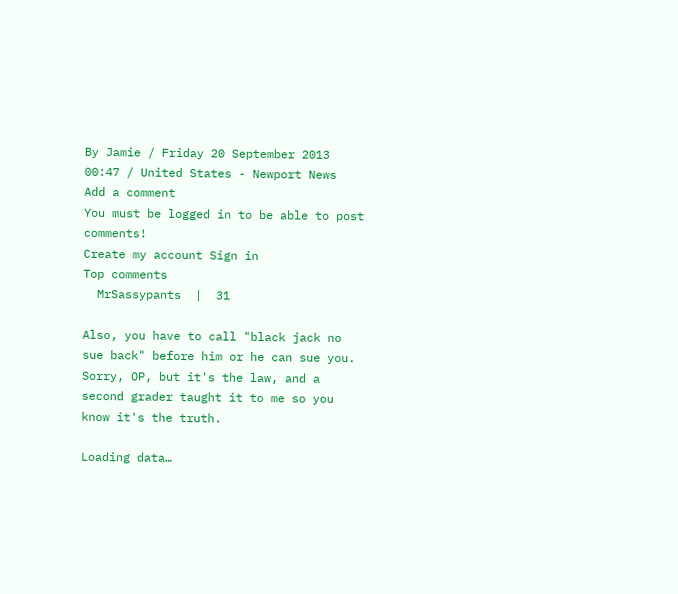By Jamie / Friday 20 September 2013 00:47 / United States - Newport News
Add a comment
You must be logged in to be able to post comments!
Create my account Sign in
Top comments
  MrSassypants  |  31

Also, you have to call "black jack no sue back" before him or he can sue you. Sorry, OP, but it's the law, and a second grader taught it to me so you know it's the truth.

Loading data…